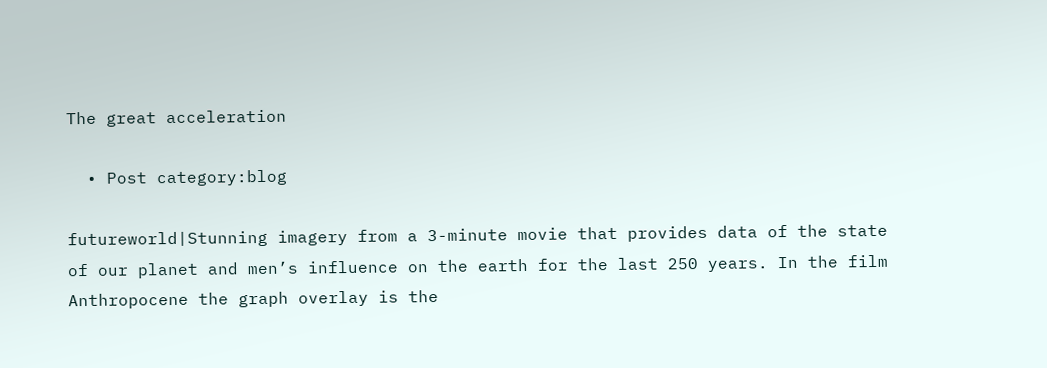The great acceleration

  • Post category:blog

futureworld|Stunning imagery from a 3-minute movie that provides data of the state of our planet and men’s influence on the earth for the last 250 years. In the film Anthropocene the graph overlay is the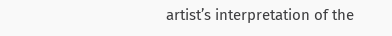artist’s interpretation of the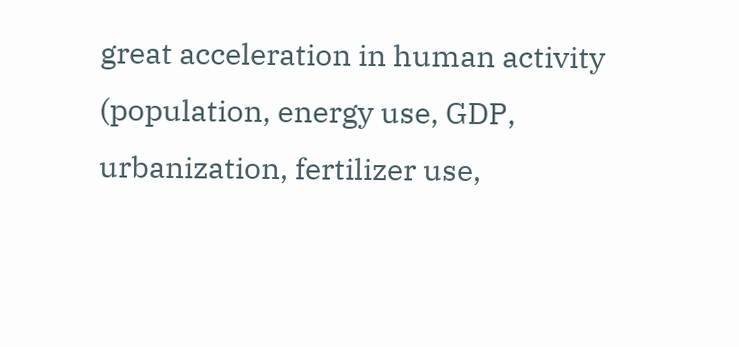great acceleration in human activity (population, energy use, GDP, urbanization, fertilizer use,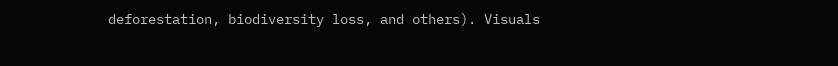deforestation, biodiversity loss, and others). Visuals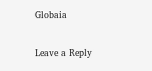Globaia

Leave a Reply